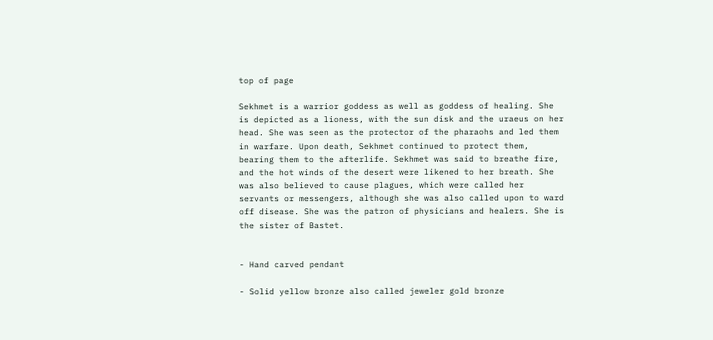top of page

Sekhmet is a warrior goddess as well as goddess of healing. She is depicted as a lioness, with the sun disk and the uraeus on her head. She was seen as the protector of the pharaohs and led them in warfare. Upon death, Sekhmet continued to protect them, bearing them to the afterlife. Sekhmet was said to breathe fire, and the hot winds of the desert were likened to her breath. She was also believed to cause plagues, which were called her servants or messengers, although she was also called upon to ward off disease. She was the patron of physicians and healers. She is the sister of Bastet.


- Hand carved pendant

- Solid yellow bronze also called jeweler gold bronze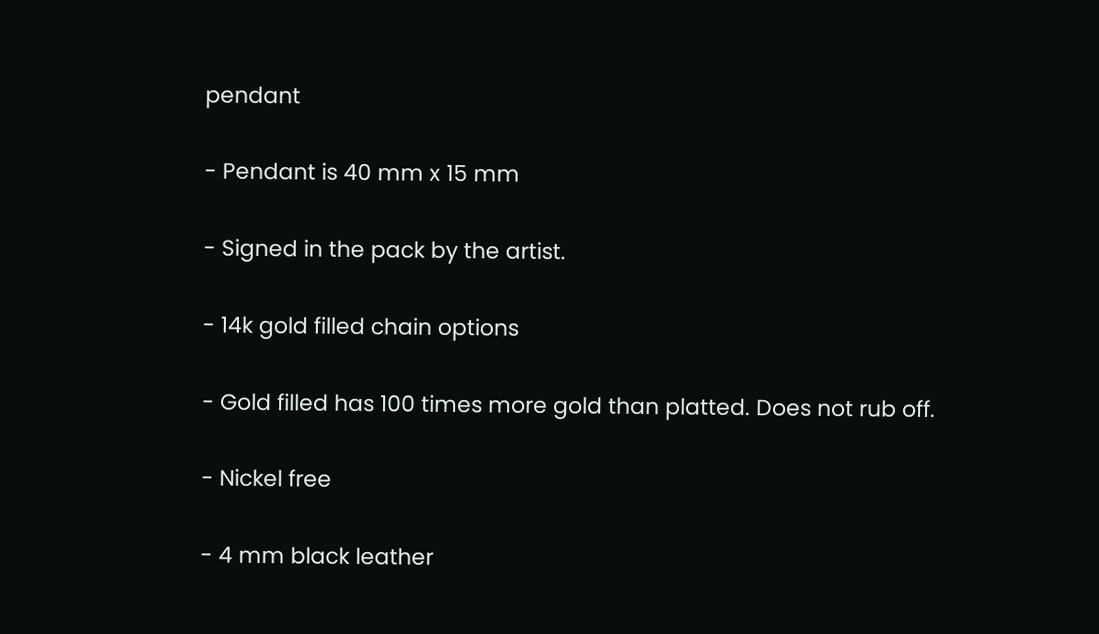pendant

- Pendant is 40 mm x 15 mm

- Signed in the pack by the artist.

- 14k gold filled chain options

- Gold filled has 100 times more gold than platted. Does not rub off.

- Nickel free

- 4 mm black leather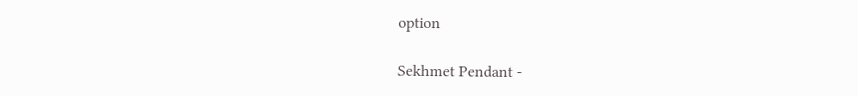option

Sekhmet Pendant -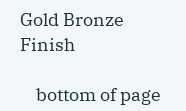Gold Bronze Finish

    bottom of page